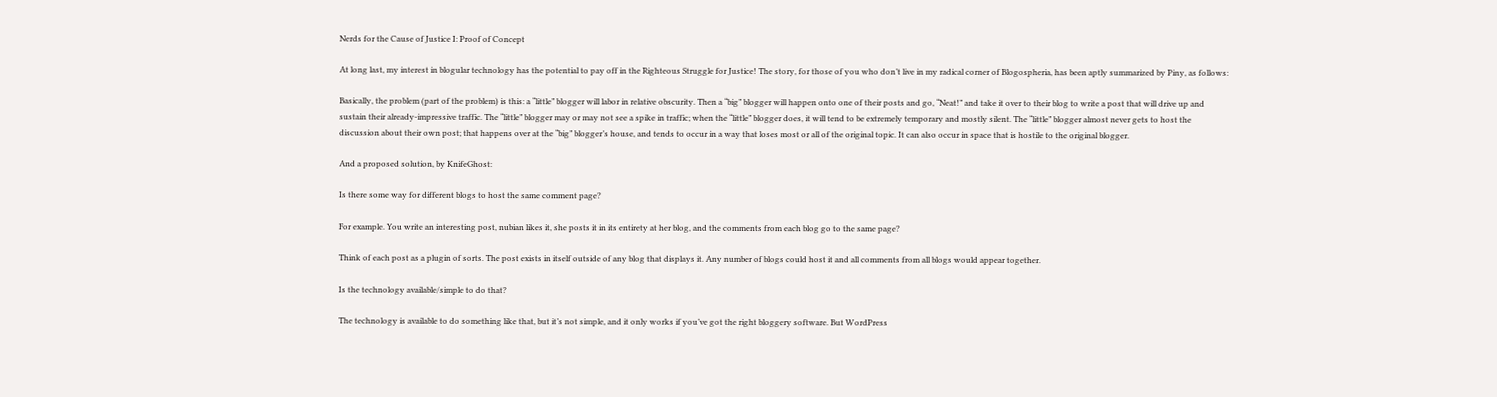Nerds for the Cause of Justice I: Proof of Concept

At long last, my interest in blogular technology has the potential to pay off in the Righteous Struggle for Justice! The story, for those of you who don’t live in my radical corner of Blogospheria, has been aptly summarized by Piny, as follows:

Basically, the problem (part of the problem) is this: a “little” blogger will labor in relative obscurity. Then a “big” blogger will happen onto one of their posts and go, “Neat!” and take it over to their blog to write a post that will drive up and sustain their already-impressive traffic. The “little” blogger may or may not see a spike in traffic; when the “little” blogger does, it will tend to be extremely temporary and mostly silent. The “little” blogger almost never gets to host the discussion about their own post; that happens over at the “big” blogger’s house, and tends to occur in a way that loses most or all of the original topic. It can also occur in space that is hostile to the original blogger.

And a proposed solution, by KnifeGhost:

Is there some way for different blogs to host the same comment page?

For example. You write an interesting post, nubian likes it, she posts it in its entirety at her blog, and the comments from each blog go to the same page?

Think of each post as a plugin of sorts. The post exists in itself outside of any blog that displays it. Any number of blogs could host it and all comments from all blogs would appear together.

Is the technology available/simple to do that?

The technology is available to do something like that, but it’s not simple, and it only works if you’ve got the right bloggery software. But WordPress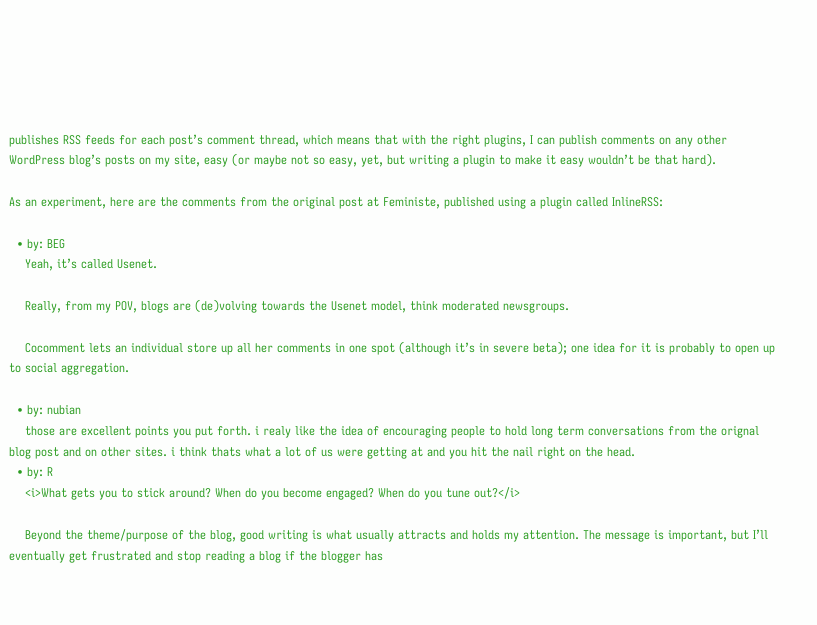publishes RSS feeds for each post’s comment thread, which means that with the right plugins, I can publish comments on any other WordPress blog’s posts on my site, easy (or maybe not so easy, yet, but writing a plugin to make it easy wouldn’t be that hard).

As an experiment, here are the comments from the original post at Feministe, published using a plugin called InlineRSS:

  • by: BEG
    Yeah, it’s called Usenet.

    Really, from my POV, blogs are (de)volving towards the Usenet model, think moderated newsgroups.

    Cocomment lets an individual store up all her comments in one spot (although it’s in severe beta); one idea for it is probably to open up to social aggregation.

  • by: nubian
    those are excellent points you put forth. i realy like the idea of encouraging people to hold long term conversations from the orignal blog post and on other sites. i think thats what a lot of us were getting at and you hit the nail right on the head.
  • by: R
    <i>What gets you to stick around? When do you become engaged? When do you tune out?</i>

    Beyond the theme/purpose of the blog, good writing is what usually attracts and holds my attention. The message is important, but I’ll eventually get frustrated and stop reading a blog if the blogger has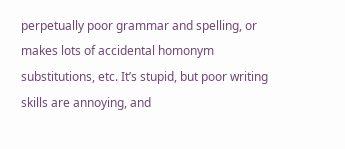perpetually poor grammar and spelling, or makes lots of accidental homonym substitutions, etc. It’s stupid, but poor writing skills are annoying, and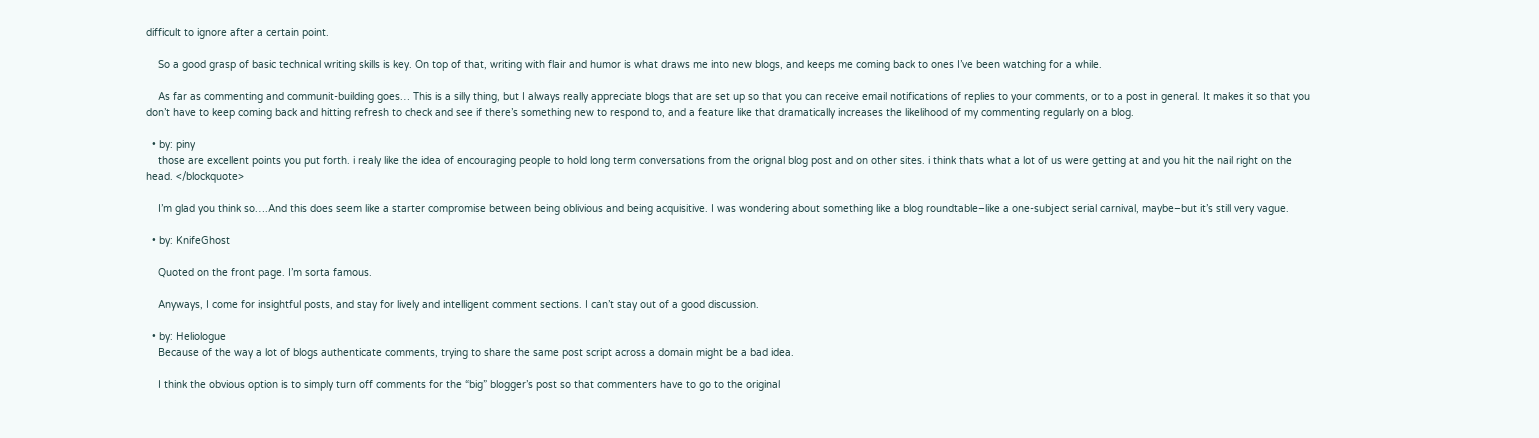difficult to ignore after a certain point.

    So a good grasp of basic technical writing skills is key. On top of that, writing with flair and humor is what draws me into new blogs, and keeps me coming back to ones I’ve been watching for a while.

    As far as commenting and communit-building goes… This is a silly thing, but I always really appreciate blogs that are set up so that you can receive email notifications of replies to your comments, or to a post in general. It makes it so that you don’t have to keep coming back and hitting refresh to check and see if there’s something new to respond to, and a feature like that dramatically increases the likelihood of my commenting regularly on a blog.

  • by: piny
    those are excellent points you put forth. i realy like the idea of encouraging people to hold long term conversations from the orignal blog post and on other sites. i think thats what a lot of us were getting at and you hit the nail right on the head. </blockquote>

    I’m glad you think so….And this does seem like a starter compromise between being oblivious and being acquisitive. I was wondering about something like a blog roundtable–like a one-subject serial carnival, maybe–but it’s still very vague.

  • by: KnifeGhost

    Quoted on the front page. I’m sorta famous.

    Anyways, I come for insightful posts, and stay for lively and intelligent comment sections. I can’t stay out of a good discussion.

  • by: Heliologue
    Because of the way a lot of blogs authenticate comments, trying to share the same post script across a domain might be a bad idea.

    I think the obvious option is to simply turn off comments for the “big” blogger’s post so that commenters have to go to the original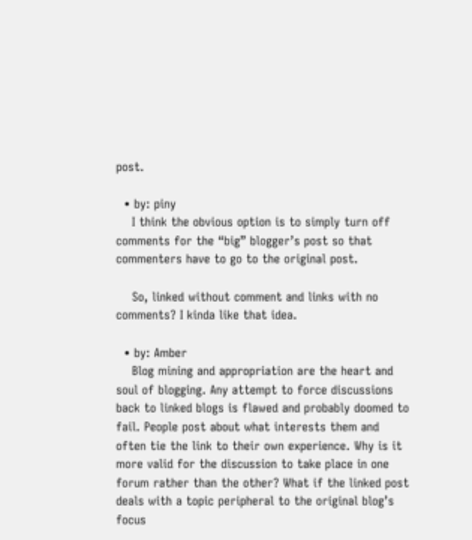post.

  • by: piny
    I think the obvious option is to simply turn off comments for the “big” blogger’s post so that commenters have to go to the original post.

    So, linked without comment and links with no comments? I kinda like that idea.

  • by: Amber
    Blog mining and appropriation are the heart and soul of blogging. Any attempt to force discussions back to linked blogs is flawed and probably doomed to fail. People post about what interests them and often tie the link to their own experience. Why is it more valid for the discussion to take place in one forum rather than the other? What if the linked post deals with a topic peripheral to the original blog’s focus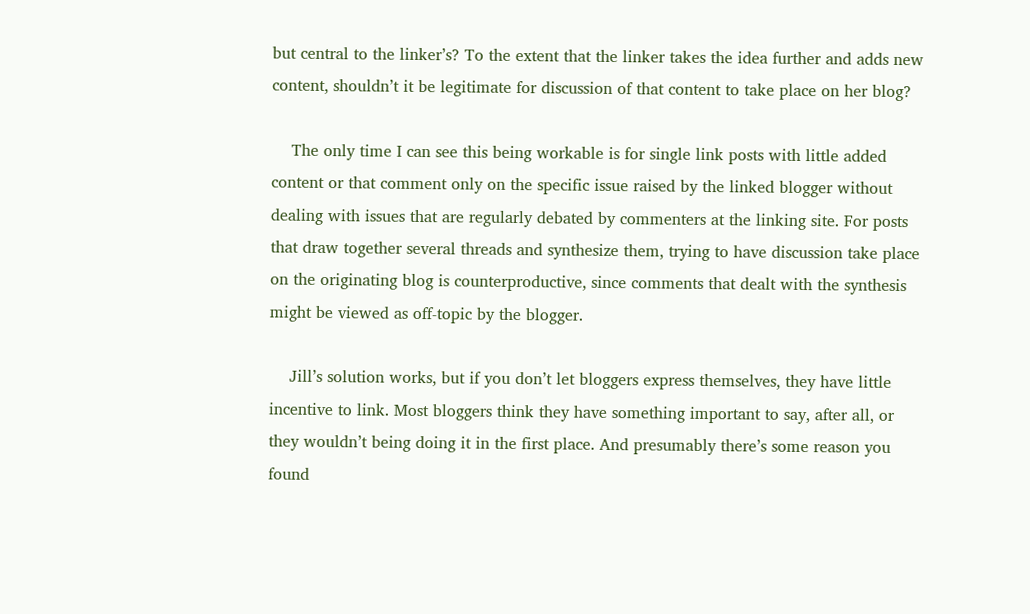but central to the linker’s? To the extent that the linker takes the idea further and adds new content, shouldn’t it be legitimate for discussion of that content to take place on her blog?

    The only time I can see this being workable is for single link posts with little added content or that comment only on the specific issue raised by the linked blogger without dealing with issues that are regularly debated by commenters at the linking site. For posts that draw together several threads and synthesize them, trying to have discussion take place on the originating blog is counterproductive, since comments that dealt with the synthesis might be viewed as off-topic by the blogger.

    Jill’s solution works, but if you don’t let bloggers express themselves, they have little incentive to link. Most bloggers think they have something important to say, after all, or they wouldn’t being doing it in the first place. And presumably there’s some reason you found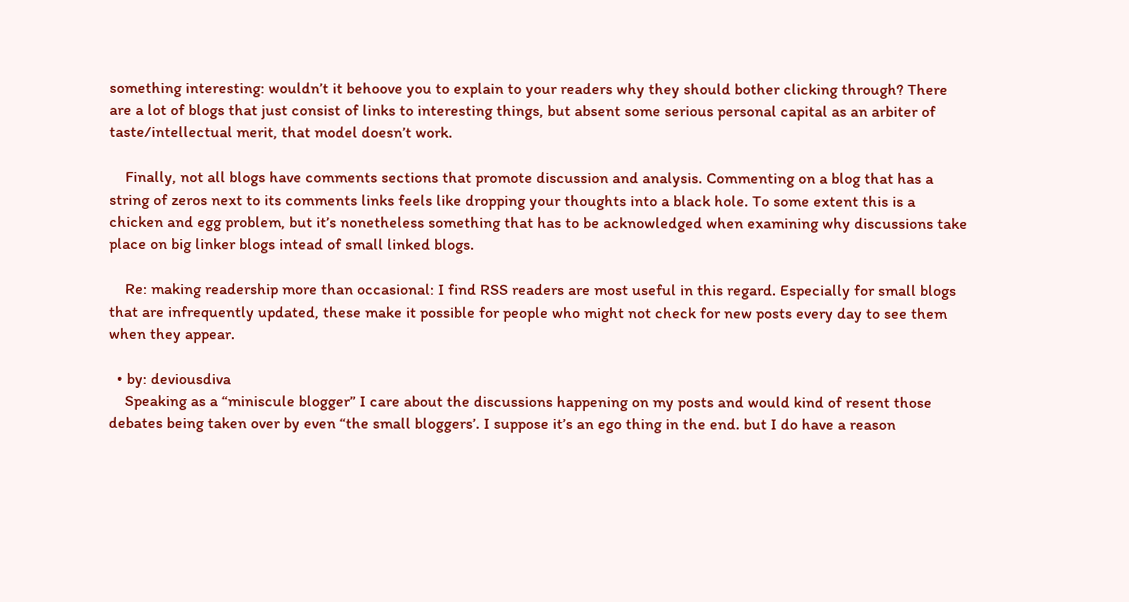something interesting: wouldn’t it behoove you to explain to your readers why they should bother clicking through? There are a lot of blogs that just consist of links to interesting things, but absent some serious personal capital as an arbiter of taste/intellectual merit, that model doesn’t work.

    Finally, not all blogs have comments sections that promote discussion and analysis. Commenting on a blog that has a string of zeros next to its comments links feels like dropping your thoughts into a black hole. To some extent this is a chicken and egg problem, but it’s nonetheless something that has to be acknowledged when examining why discussions take place on big linker blogs intead of small linked blogs.

    Re: making readership more than occasional: I find RSS readers are most useful in this regard. Especially for small blogs that are infrequently updated, these make it possible for people who might not check for new posts every day to see them when they appear.

  • by: deviousdiva
    Speaking as a “miniscule blogger” I care about the discussions happening on my posts and would kind of resent those debates being taken over by even “the small bloggers’. I suppose it’s an ego thing in the end. but I do have a reason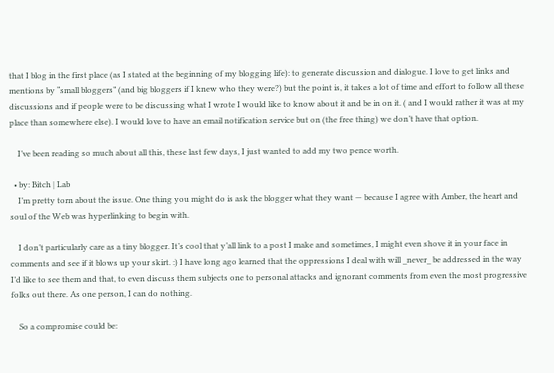that I blog in the first place (as I stated at the beginning of my blogging life): to generate discussion and dialogue. I love to get links and mentions by “small bloggers” (and big bloggers if I knew who they were?) but the point is, it takes a lot of time and effort to follow all these discussions and if people were to be discussing what I wrote I would like to know about it and be in on it. ( and I would rather it was at my place than somewhere else). I would love to have an email notification service but on (the free thing) we don’t have that option.

    I’ve been reading so much about all this, these last few days, I just wanted to add my two pence worth.

  • by: Bitch | Lab
    I’m pretty torn about the issue. One thing you might do is ask the blogger what they want — because I agree with Amber, the heart and soul of the Web was hyperlinking to begin with.

    I don’t particularly care as a tiny blogger. It’s cool that y’all link to a post I make and sometimes, I might even shove it in your face in comments and see if it blows up your skirt. :) I have long ago learned that the oppressions I deal with will _never_ be addressed in the way I’d like to see them and that, to even discuss them subjects one to personal attacks and ignorant comments from even the most progressive folks out there. As one person, I can do nothing.

    So a compromise could be: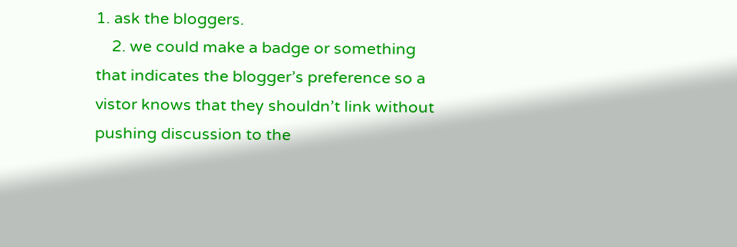1. ask the bloggers.
    2. we could make a badge or something that indicates the blogger’s preference so a vistor knows that they shouldn’t link without pushing discussion to the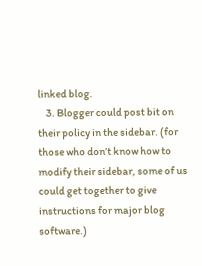linked blog.
    3. Blogger could post bit on their policy in the sidebar. (for those who don’t know how to modify their sidebar, some of us could get together to give instructions for major blog software.)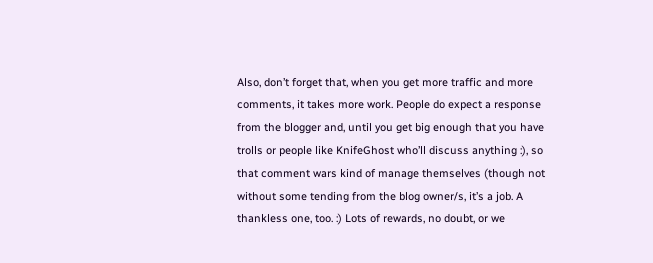Also, don’t forget that, when you get more traffic and more comments, it takes more work. People do expect a response from the blogger and, until you get big enough that you have trolls or people like KnifeGhost who’ll discuss anything :), so that comment wars kind of manage themselves (though not without some tending from the blog owner/s, it’s a job. A thankless one, too. :) Lots of rewards, no doubt, or we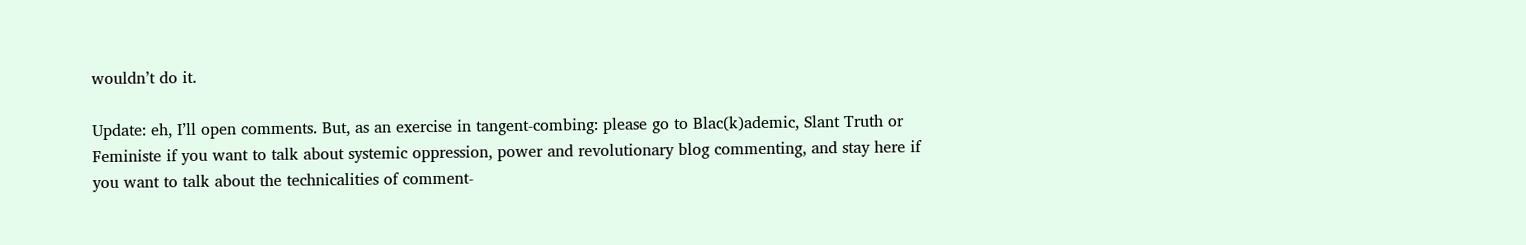wouldn’t do it.

Update: eh, I’ll open comments. But, as an exercise in tangent-combing: please go to Blac(k)ademic, Slant Truth or Feministe if you want to talk about systemic oppression, power and revolutionary blog commenting, and stay here if you want to talk about the technicalities of comment-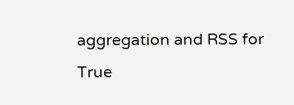aggregation and RSS for True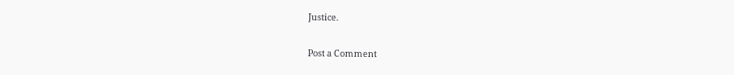Justice.

Post a Comment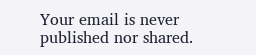Your email is never published nor shared.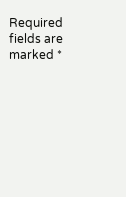Required fields are marked *